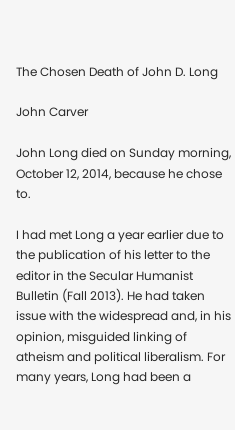The Chosen Death of John D. Long

John Carver

John Long died on Sunday morning, October 12, 2014, because he chose to.

I had met Long a year earlier due to the publication of his letter to the editor in the Secular Humanist Bulletin (Fall 2013). He had taken issue with the widespread and, in his opinion, misguided linking of atheism and political liberalism. For many years, Long had been a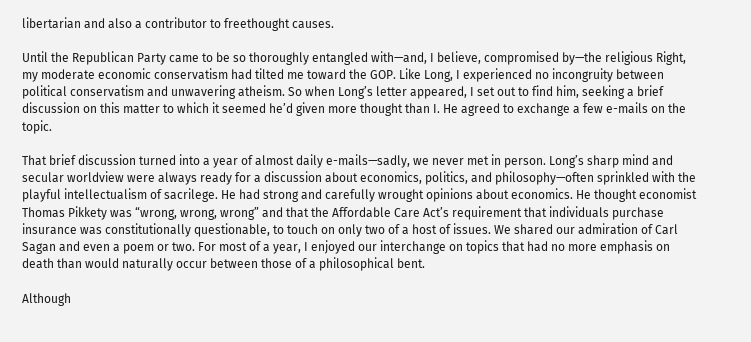libertarian and also a contributor to freethought causes.

Until the Republican Party came to be so thoroughly entangled with—and, I believe, compromised by—the religious Right, my moderate economic conservatism had tilted me toward the GOP. Like Long, I experienced no incongruity between political conservatism and unwavering atheism. So when Long’s letter appeared, I set out to find him, seeking a brief discussion on this matter to which it seemed he’d given more thought than I. He agreed to exchange a few e-mails on the topic.

That brief discussion turned into a year of almost daily e-mails—sadly, we never met in person. Long’s sharp mind and secular worldview were always ready for a discussion about economics, politics, and philosophy—often sprinkled with the playful intellectualism of sacrilege. He had strong and carefully wrought opinions about economics. He thought economist Thomas Pikkety was “wrong, wrong, wrong” and that the Affordable Care Act’s requirement that individuals purchase insurance was constitutionally questionable, to touch on only two of a host of issues. We shared our admiration of Carl Sagan and even a poem or two. For most of a year, I enjoyed our interchange on topics that had no more emphasis on death than would naturally occur between those of a philosophical bent.

Although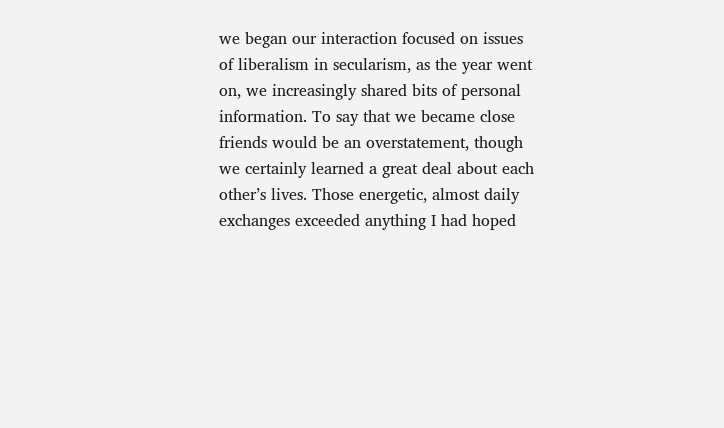we began our interaction focused on issues of liberalism in secularism, as the year went on, we increasingly shared bits of personal information. To say that we became close friends would be an overstatement, though we certainly learned a great deal about each other’s lives. Those energetic, almost daily exchanges exceeded anything I had hoped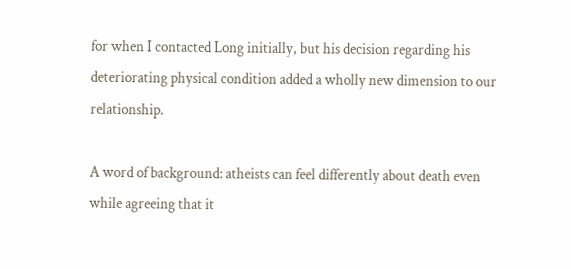for when I contacted Long initially, but his decision regarding his deteriorating physical condition added a wholly new dimension to our relationship.

A word of background: atheists can feel differently about death even while agreeing that it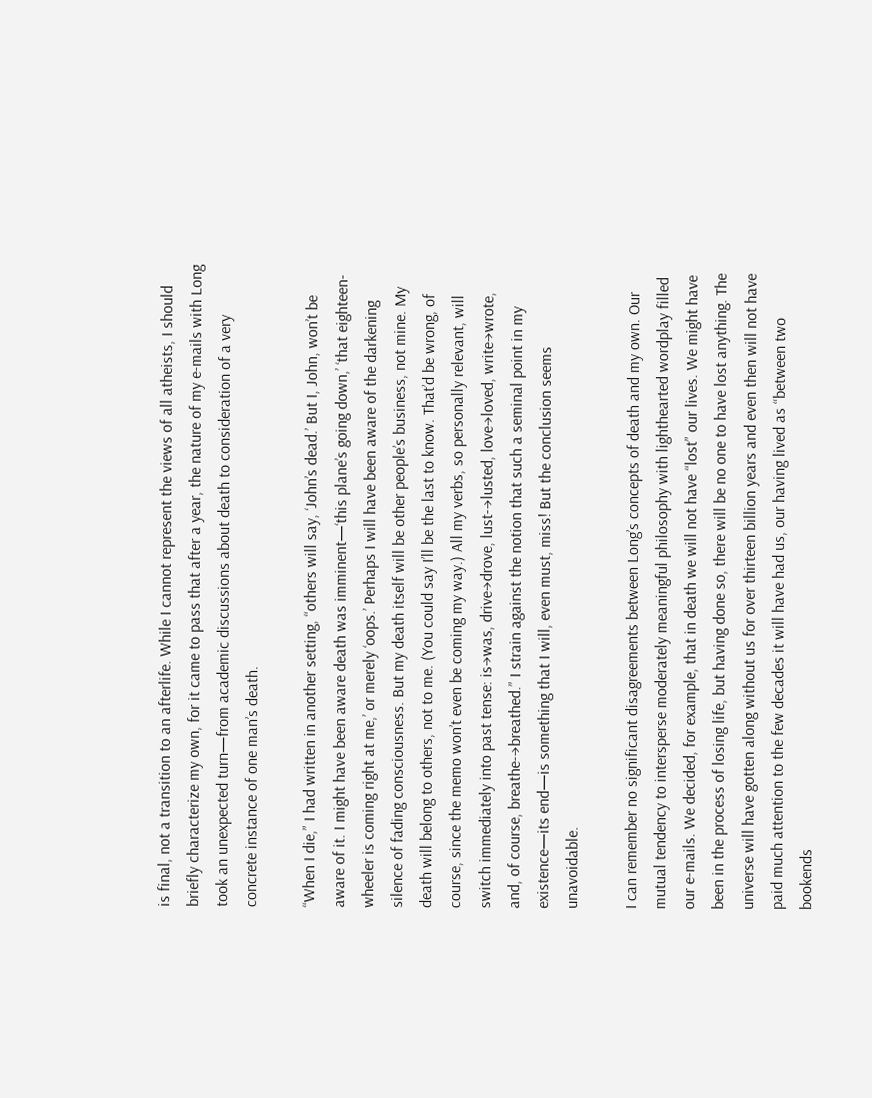is final, not a transition to an afterlife. While I cannot represent the views of all atheists, I should briefly characterize my own, for it came to pass that after a year, the nature of my e-mails with Long took an unexpected turn—from academic discussions about death to consideration of a very concrete instance of one man’s death.

“When I die,” I had written in another setting, “others will say, ‘John’s dead.’ But I, John, won’t be aware of it. I might have been aware death was imminent—‘this plane’s going down,’ ‘that eighteen-wheeler is coming right at me,’ or merely ‘oops.’ Perhaps I will have been aware of the darkening silence of fading consciousness. But my death itself will be other people’s business, not mine. My death will belong to others, not to me. (You could say I’ll be the last to know. That’d be wrong, of course, since the memo won’t even be coming my way.) All my verbs, so personally relevant, will switch immediately into past tense: is→was, drive→drove, lust-→lusted, love→loved, write→wrote, and, of course, breathe-→breathed.” I strain against the notion that such a seminal point in my existence—its end—is something that I will, even must, miss! But the conclusion seems unavoidable.

I can remember no significant disagreements between Long’s concepts of death and my own. Our mutual tendency to intersperse moderately meaningful philosophy with lighthearted wordplay filled our e-mails. We decided, for example, that in death we will not have “lost” our lives. We might have been in the process of losing life, but having done so, there will be no one to have lost anything. The universe will have gotten along without us for over thirteen billion years and even then will not have paid much attention to the few decades it will have had us, our having lived as “between two bookends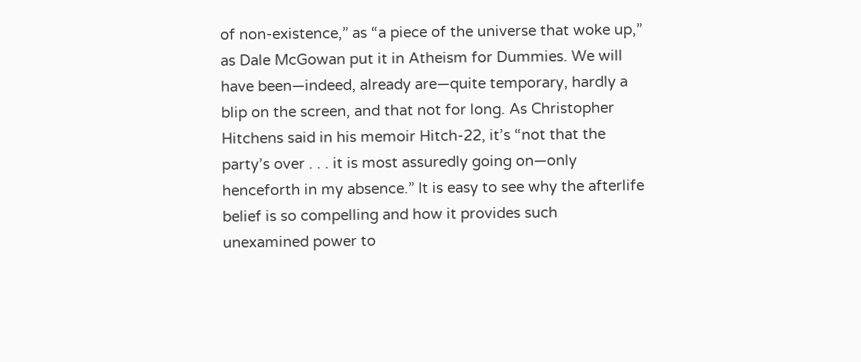of non-existence,” as “a piece of the universe that woke up,” as Dale McGowan put it in Atheism for Dummies. We will have been—indeed, already are—quite temporary, hardly a blip on the screen, and that not for long. As Christopher Hitchens said in his memoir Hitch-22, it’s “not that the party’s over . . . it is most assuredly going on—only henceforth in my absence.” It is easy to see why the afterlife belief is so compelling and how it provides such unexamined power to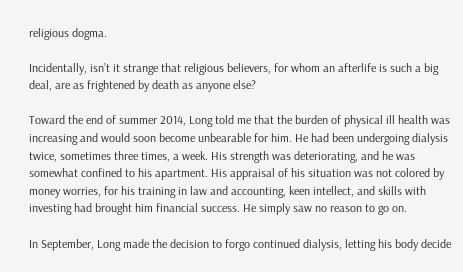religious dogma.

Incidentally, isn’t it strange that religious believers, for whom an afterlife is such a big deal, are as frightened by death as anyone else?

Toward the end of summer 2014, Long told me that the burden of physical ill health was increasing and would soon become unbearable for him. He had been undergoing dialysis twice, sometimes three times, a week. His strength was deteriorating, and he was somewhat confined to his apartment. His appraisal of his situation was not colored by money worries, for his training in law and accounting, keen intellect, and skills with investing had brought him financial success. He simply saw no reason to go on.

In September, Long made the decision to forgo continued dialysis, letting his body decide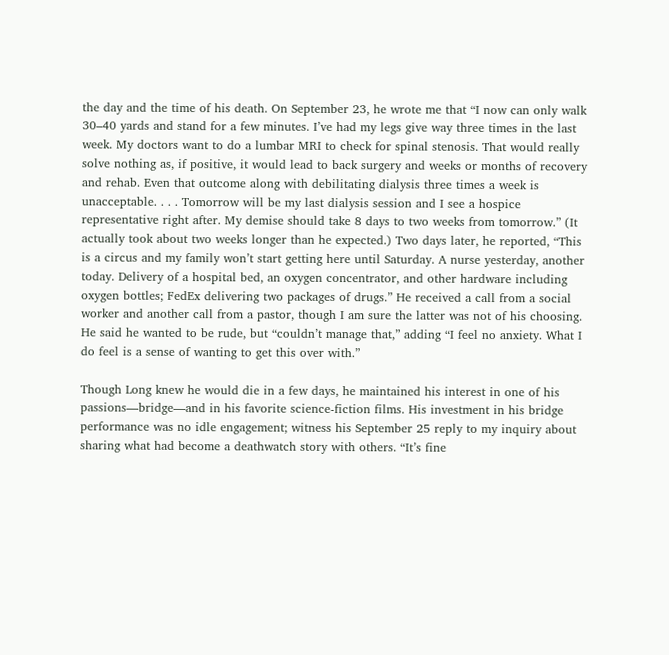the day and the time of his death. On September 23, he wrote me that “I now can only walk 30–40 yards and stand for a few minutes. I’ve had my legs give way three times in the last week. My doctors want to do a lumbar MRI to check for spinal stenosis. That would really solve nothing as, if positive, it would lead to back surgery and weeks or months of recovery and rehab. Even that outcome along with debilitating dialysis three times a week is unacceptable. . . . Tomorrow will be my last dialysis session and I see a hospice representative right after. My demise should take 8 days to two weeks from tomorrow.” (It actually took about two weeks longer than he expected.) Two days later, he reported, “This is a circus and my family won’t start getting here until Saturday. A nurse yesterday, another today. Delivery of a hospital bed, an oxygen concentrator, and other hardware including oxygen bottles; FedEx delivering two packages of drugs.” He received a call from a social worker and another call from a pastor, though I am sure the latter was not of his choosing. He said he wanted to be rude, but “couldn’t manage that,” adding “I feel no anxiety. What I do feel is a sense of wanting to get this over with.”

Though Long knew he would die in a few days, he maintained his interest in one of his passions—bridge—and in his favorite science-fiction films. His investment in his bridge performance was no idle engagement; witness his September 25 reply to my inquiry about sharing what had become a deathwatch story with others. “It’s fine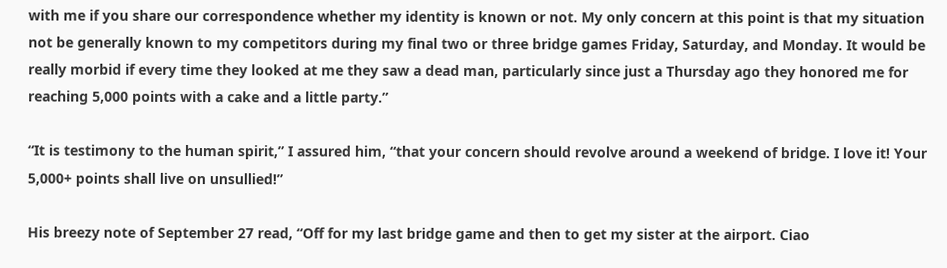with me if you share our correspondence whether my identity is known or not. My only concern at this point is that my situation not be generally known to my competitors during my final two or three bridge games Friday, Saturday, and Monday. It would be really morbid if every time they looked at me they saw a dead man, particularly since just a Thursday ago they honored me for reaching 5,000 points with a cake and a little party.”

“It is testimony to the human spirit,” I assured him, “that your concern should revolve around a weekend of bridge. I love it! Your 5,000+ points shall live on unsullied!”

His breezy note of September 27 read, “Off for my last bridge game and then to get my sister at the airport. Ciao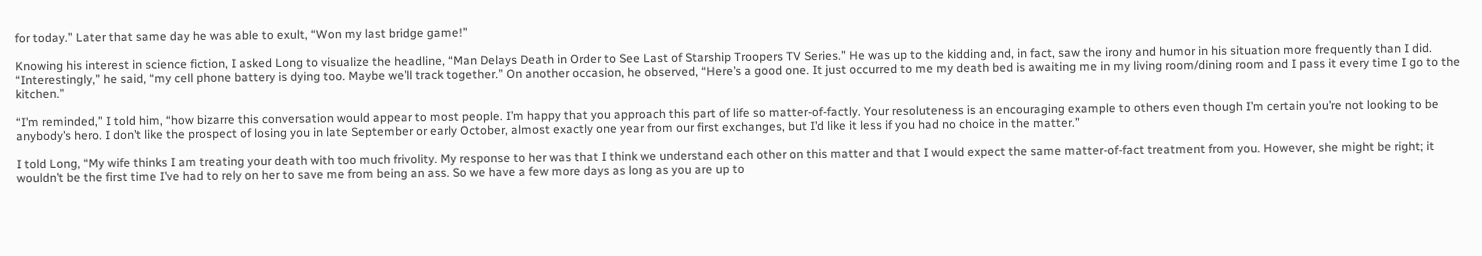for today.” Later that same day he was able to exult, “Won my last bridge game!”

Knowing his interest in science fiction, I asked Long to visualize the headline, “Man Delays Death in Order to See Last of Starship Troopers TV Series.” He was up to the kidding and, in fact, saw the irony and humor in his situation more frequently than I did. “Interestingly,” he said, “my cell phone battery is dying too. Maybe we’ll track together.” On another occasion, he observed, “Here’s a good one. It just occurred to me my death bed is awaiting me in my living room/dining room and I pass it every time I go to the kitchen.”

“I’m reminded,” I told him, “how bizarre this conversation would appear to most people. I’m happy that you approach this part of life so matter-of-factly. Your resoluteness is an encouraging example to others even though I’m certain you’re not looking to be anybody’s hero. I don’t like the prospect of losing you in late September or early October, almost exactly one year from our first exchanges, but I’d like it less if you had no choice in the matter.”

I told Long, “My wife thinks I am treating your death with too much frivolity. My response to her was that I think we understand each other on this matter and that I would expect the same matter-of-fact treatment from you. However, she might be right; it wouldn’t be the first time I’ve had to rely on her to save me from being an ass. So we have a few more days as long as you are up to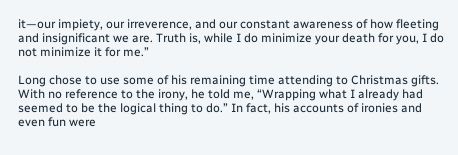it—our impiety, our irreverence, and our constant awareness of how fleeting and insignificant we are. Truth is, while I do minimize your death for you, I do not minimize it for me.”

Long chose to use some of his remaining time attending to Christmas gifts. With no reference to the irony, he told me, “Wrapping what I already had seemed to be the logical thing to do.” In fact, his accounts of ironies and even fun were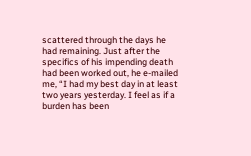scattered through the days he had remaining. Just after the specifics of his impending death had been worked out, he e-mailed me, “I had my best day in at least two years yesterday. I feel as if a burden has been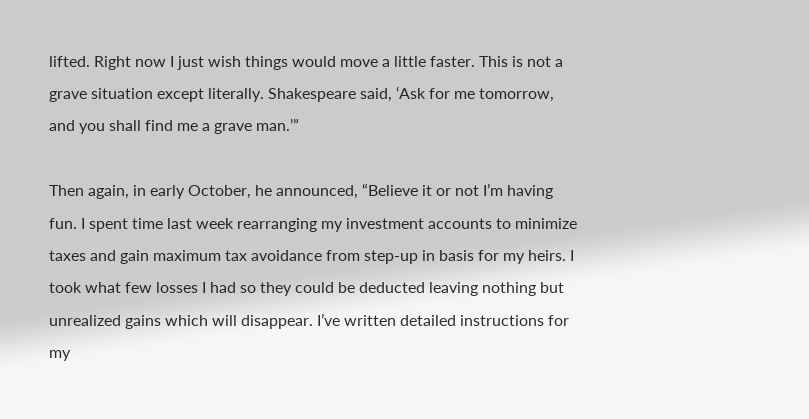lifted. Right now I just wish things would move a little faster. This is not a grave situation except literally. Shakespeare said, ‘Ask for me tomorrow, and you shall find me a grave man.’”

Then again, in early October, he announced, “Believe it or not I’m having fun. I spent time last week rearranging my investment accounts to minimize taxes and gain maximum tax avoidance from step-up in basis for my heirs. I took what few losses I had so they could be deducted leaving nothing but unrealized gains which will disappear. I’ve written detailed instructions for my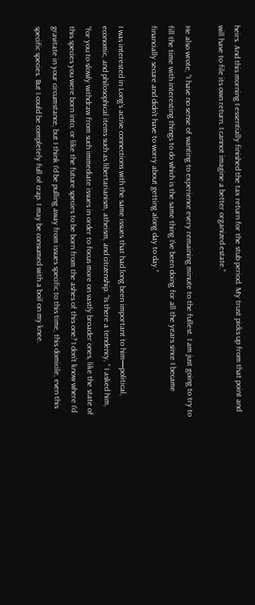heirs. And this morning I essentially finished the tax return for the stub period. My trust picks up from that point and will have to file its own return. I cannot imagine a better organized estate.”

He also wrote, “I have no sense of wanting to experience every remaining minute to the fullest. I am just going to try to fill the time with interesting things to do which is the same thing I’ve been doing for all the years since I became financially secure and didn’t have to worry about getting along day to day.”

I was interested in Long’s active connections with the same issues that had long been important to him—political, economic, and philosophical items such as libertarianism, atheism, and citizenship. “Is there a tendency, “ I asked him, “for you to slowly withdraw from such immediate issues in order to focus more on vastly broader ones, like the state of this species you were born into, or like the future species to be born from the ashes of this one? I don’t know where I’d gravitate in your circumstance, but I think I’d be pulling away from issues specific to this time, this domicile, even this specific species. But I could be completely full of crap. I may be consumed with a boil on my knee.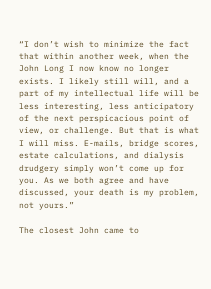“I don’t wish to minimize the fact that within another week, when the John Long I now know no longer exists. I likely still will, and a part of my intellectual life will be less interesting, less anticipatory of the next perspicacious point of view, or challenge. But that is what I will miss. E-mails, bridge scores, estate calculations, and dialysis drudgery simply won’t come up for you. As we both agree and have discussed, your death is my problem, not yours.”

The closest John came to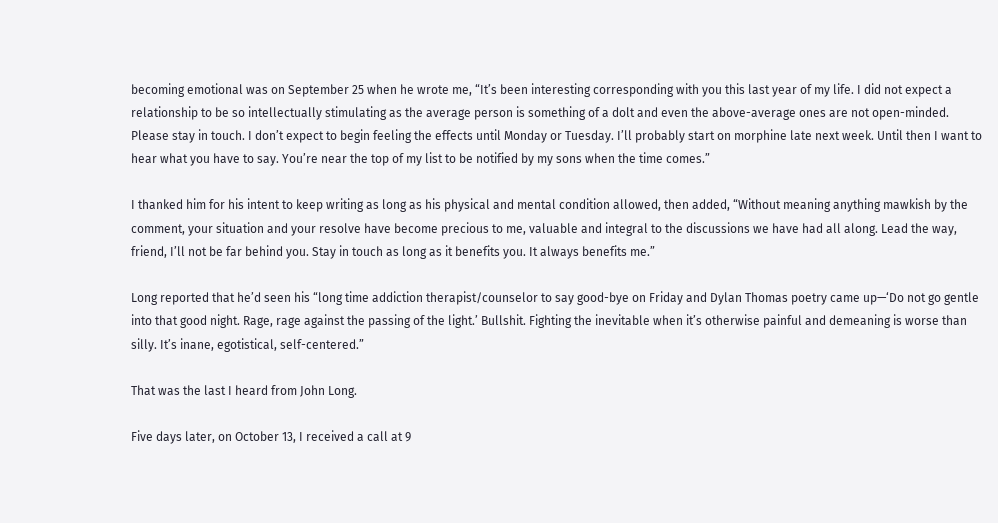becoming emotional was on September 25 when he wrote me, “It’s been interesting corresponding with you this last year of my life. I did not expect a relationship to be so intellectually stimulating as the average person is something of a dolt and even the above-average ones are not open-minded. Please stay in touch. I don’t expect to begin feeling the effects until Monday or Tuesday. I’ll probably start on morphine late next week. Until then I want to hear what you have to say. You’re near the top of my list to be notified by my sons when the time comes.”

I thanked him for his intent to keep writing as long as his physical and mental condition allowed, then added, “Without meaning anything mawkish by the comment, your situation and your resolve have become precious to me, valuable and integral to the discussions we have had all along. Lead the way, friend, I’ll not be far behind you. Stay in touch as long as it benefits you. It always benefits me.”

Long reported that he’d seen his “long time addiction therapist/counselor to say good-bye on Friday and Dylan Thomas poetry came up—‘Do not go gentle into that good night. Rage, rage against the passing of the light.’ Bullshit. Fighting the inevitable when it’s otherwise painful and demeaning is worse than silly. It’s inane, egotistical, self-centered.”

That was the last I heard from John Long.

Five days later, on October 13, I received a call at 9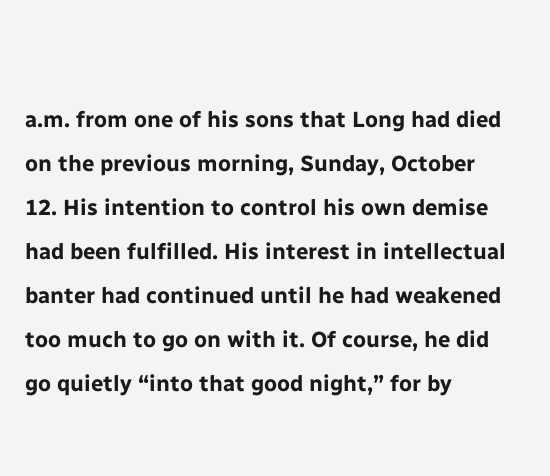a.m. from one of his sons that Long had died on the previous morning, Sunday, October 12. His intention to control his own demise had been fulfilled. His interest in intellectual banter had continued until he had weakened too much to go on with it. Of course, he did go quietly “into that good night,” for by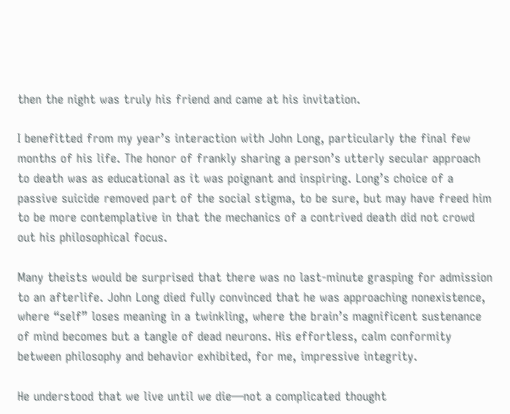then the night was truly his friend and came at his invitation.

I benefitted from my year’s interaction with John Long, particularly the final few months of his life. The honor of frankly sharing a person’s utterly secular approach to death was as educational as it was poignant and inspiring. Long’s choice of a passive suicide removed part of the social stigma, to be sure, but may have freed him to be more contemplative in that the mechanics of a contrived death did not crowd out his philosophical focus.

Many theists would be surprised that there was no last-minute grasping for admission to an afterlife. John Long died fully convinced that he was approaching nonexistence, where “self” loses meaning in a twinkling, where the brain’s magnificent sustenance of mind becomes but a tangle of dead neurons. His effortless, calm conformity between philosophy and behavior exhibited, for me, impressive integrity.

He understood that we live until we die—not a complicated thought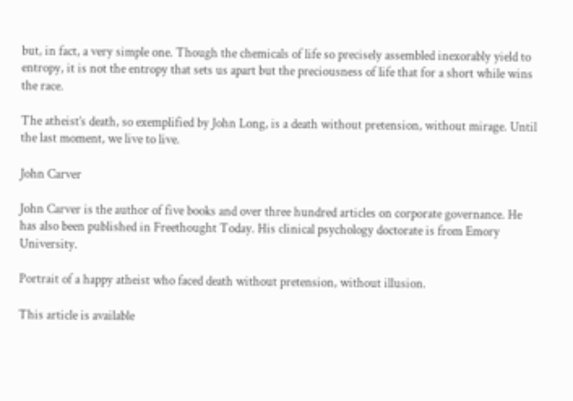but, in fact, a very simple one. Though the chemicals of life so precisely assembled inexorably yield to entropy, it is not the entropy that sets us apart but the preciousness of life that for a short while wins the race.

The atheist’s death, so exemplified by John Long, is a death without pretension, without mirage. Until the last moment, we live to live.

John Carver

John Carver is the author of five books and over three hundred articles on corporate governance. He has also been published in Freethought Today. His clinical psychology doctorate is from Emory University.

Portrait of a happy atheist who faced death without pretension, without illusion.

This article is available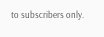to subscribers only.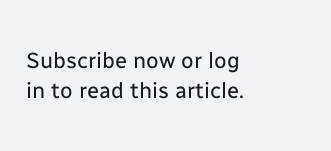Subscribe now or log in to read this article.